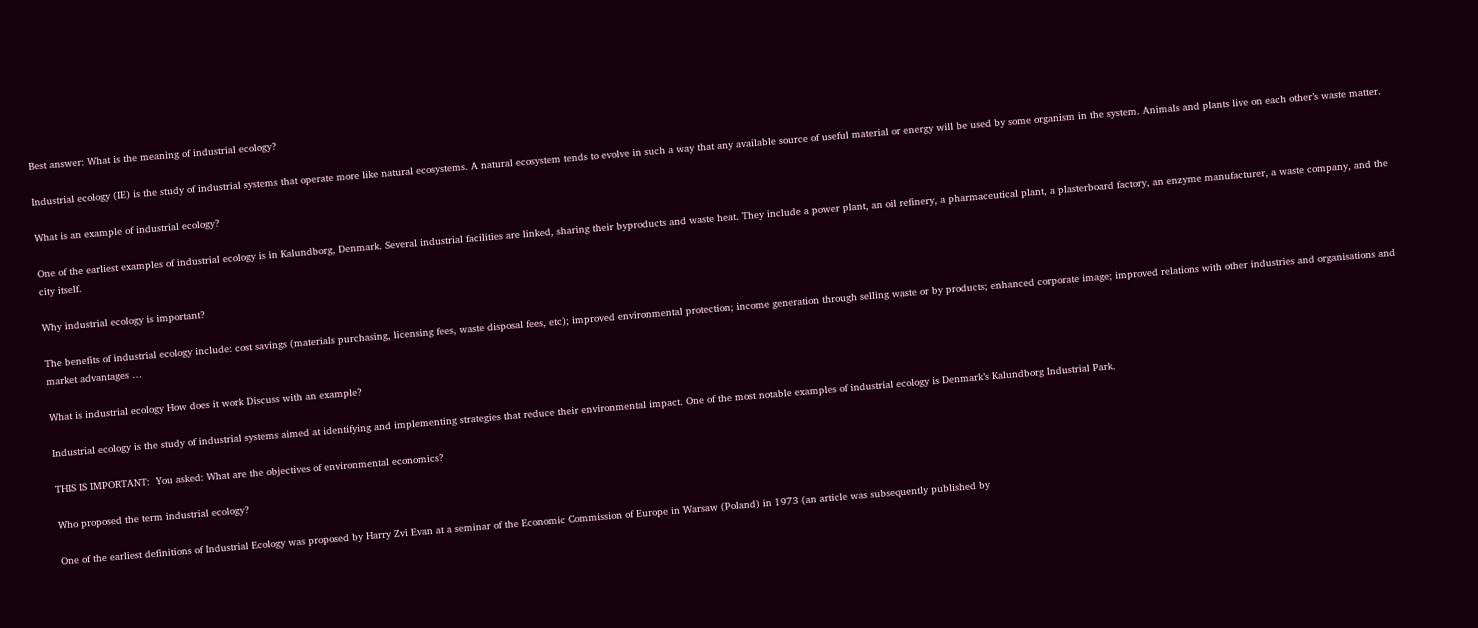Best answer: What is the meaning of industrial ecology?

Industrial ecology (IE) is the study of industrial systems that operate more like natural ecosystems. A natural ecosystem tends to evolve in such a way that any available source of useful material or energy will be used by some organism in the system. Animals and plants live on each other’s waste matter.

What is an example of industrial ecology?

One of the earliest examples of industrial ecology is in Kalundborg, Denmark. Several industrial facilities are linked, sharing their byproducts and waste heat. They include a power plant, an oil refinery, a pharmaceutical plant, a plasterboard factory, an enzyme manufacturer, a waste company, and the city itself.

Why industrial ecology is important?

The benefits of industrial ecology include: cost savings (materials purchasing, licensing fees, waste disposal fees, etc); improved environmental protection; income generation through selling waste or by products; enhanced corporate image; improved relations with other industries and organisations and market advantages …

What is industrial ecology How does it work Discuss with an example?

Industrial ecology is the study of industrial systems aimed at identifying and implementing strategies that reduce their environmental impact. One of the most notable examples of industrial ecology is Denmark’s Kalundborg Industrial Park.

THIS IS IMPORTANT:  You asked: What are the objectives of environmental economics?

Who proposed the term industrial ecology?

One of the earliest definitions of Industrial Ecology was proposed by Harry Zvi Evan at a seminar of the Economic Commission of Europe in Warsaw (Poland) in 1973 (an article was subsequently published by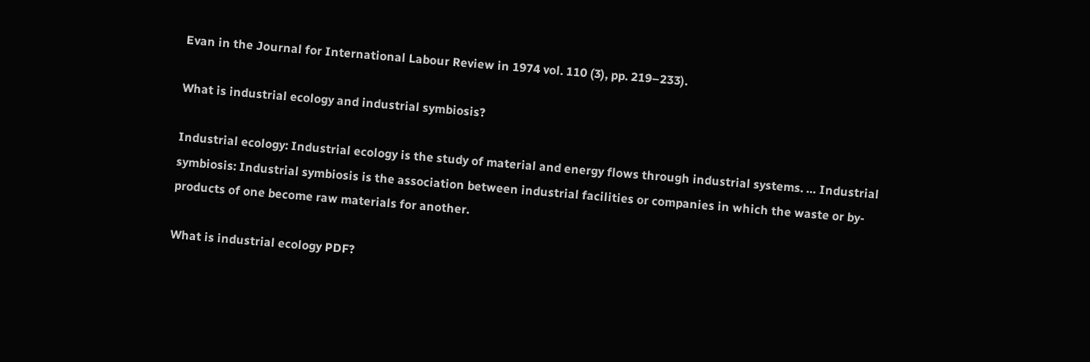Evan in the Journal for International Labour Review in 1974 vol. 110 (3), pp. 219–233).

What is industrial ecology and industrial symbiosis?

Industrial ecology: Industrial ecology is the study of material and energy flows through industrial systems. … Industrial symbiosis: Industrial symbiosis is the association between industrial facilities or companies in which the waste or by-products of one become raw materials for another.

What is industrial ecology PDF?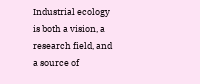Industrial ecology is both a vision, a research field, and a source of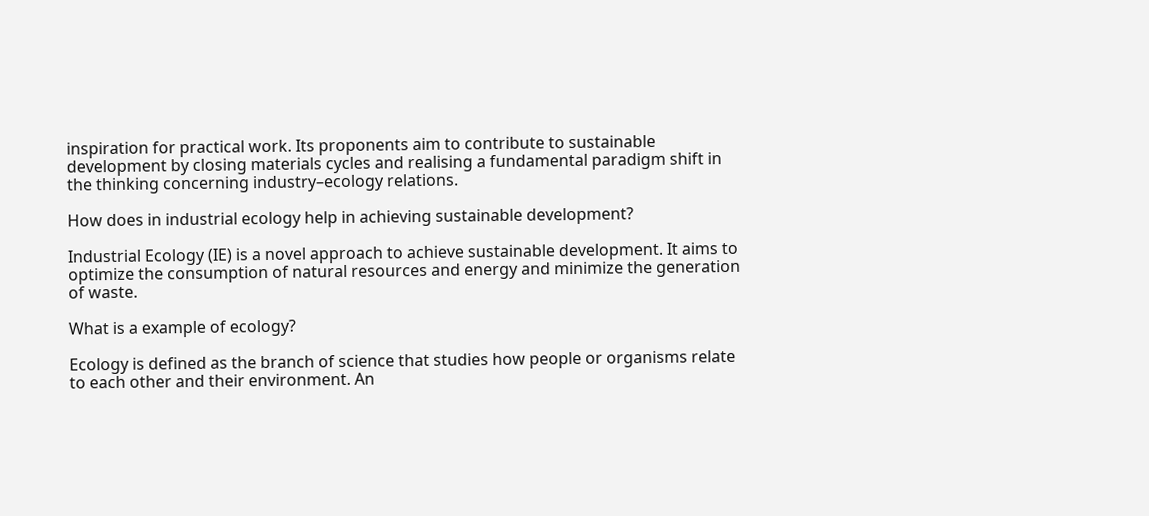inspiration for practical work. Its proponents aim to contribute to sustainable development by closing materials cycles and realising a fundamental paradigm shift in the thinking concerning industry–ecology relations.

How does in industrial ecology help in achieving sustainable development?

Industrial Ecology (IE) is a novel approach to achieve sustainable development. It aims to optimize the consumption of natural resources and energy and minimize the generation of waste.

What is a example of ecology?

Ecology is defined as the branch of science that studies how people or organisms relate to each other and their environment. An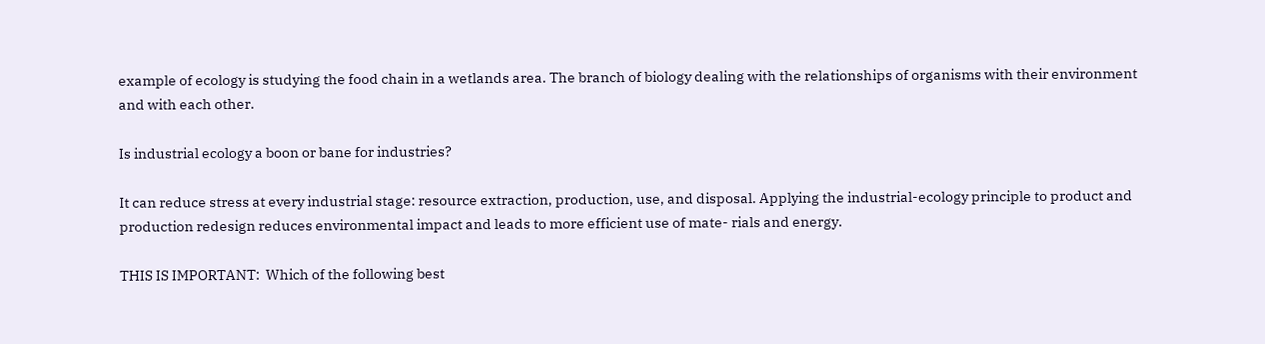example of ecology is studying the food chain in a wetlands area. The branch of biology dealing with the relationships of organisms with their environment and with each other.

Is industrial ecology a boon or bane for industries?

It can reduce stress at every industrial stage: resource extraction, production, use, and disposal. Applying the industrial-ecology principle to product and production redesign reduces environmental impact and leads to more efficient use of mate- rials and energy.

THIS IS IMPORTANT:  Which of the following best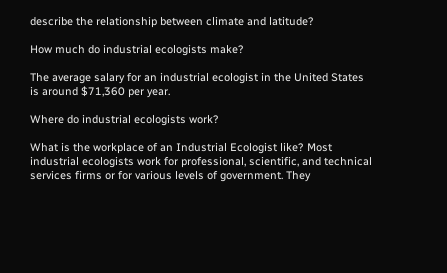describe the relationship between climate and latitude?

How much do industrial ecologists make?

The average salary for an industrial ecologist in the United States is around $71,360 per year.

Where do industrial ecologists work?

What is the workplace of an Industrial Ecologist like? Most industrial ecologists work for professional, scientific, and technical services firms or for various levels of government. They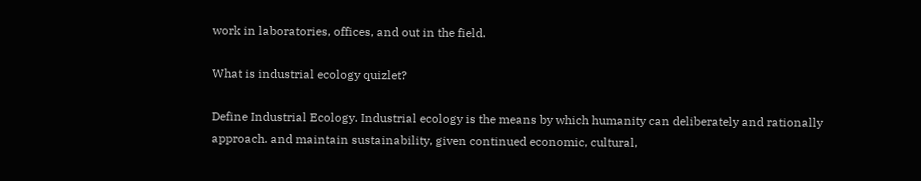work in laboratories, offices, and out in the field.

What is industrial ecology quizlet?

Define Industrial Ecology. Industrial ecology is the means by which humanity can deliberately and rationally approach. and maintain sustainability, given continued economic, cultural,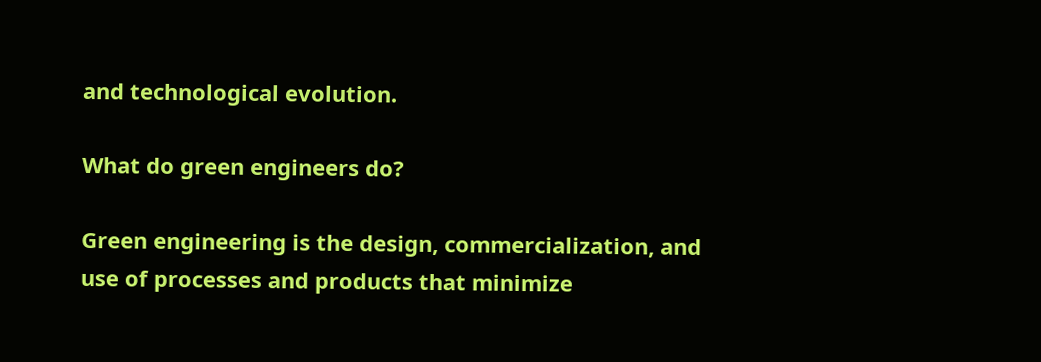and technological evolution.

What do green engineers do?

Green engineering is the design, commercialization, and use of processes and products that minimize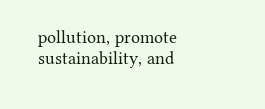pollution, promote sustainability, and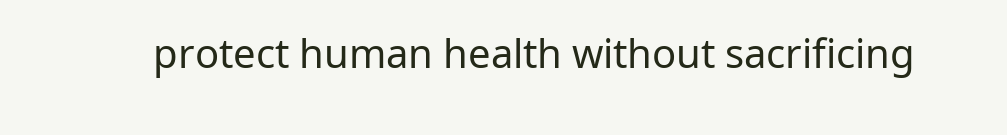protect human health without sacrificing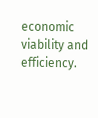economic viability and efficiency.